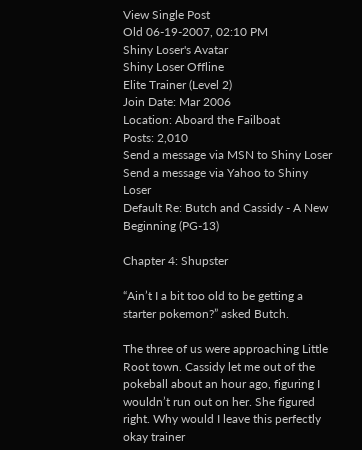View Single Post
Old 06-19-2007, 02:10 PM
Shiny Loser's Avatar
Shiny Loser Offline
Elite Trainer (Level 2)
Join Date: Mar 2006
Location: Aboard the Failboat
Posts: 2,010
Send a message via MSN to Shiny Loser Send a message via Yahoo to Shiny Loser
Default Re: Butch and Cassidy - A New Beginning (PG-13)

Chapter 4: Shupster

“Ain’t I a bit too old to be getting a starter pokemon?” asked Butch.

The three of us were approaching Little Root town. Cassidy let me out of the pokeball about an hour ago, figuring I wouldn’t run out on her. She figured right. Why would I leave this perfectly okay trainer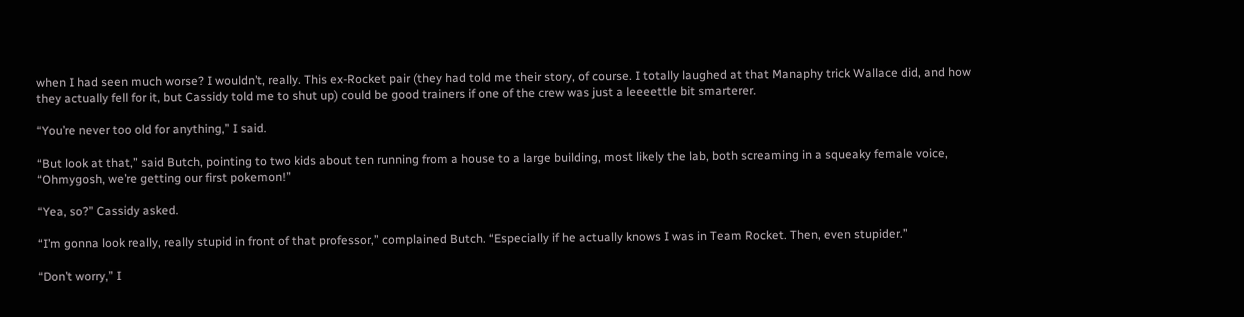when I had seen much worse? I wouldn’t, really. This ex-Rocket pair (they had told me their story, of course. I totally laughed at that Manaphy trick Wallace did, and how they actually fell for it, but Cassidy told me to shut up) could be good trainers if one of the crew was just a leeeettle bit smarterer.

“You’re never too old for anything,” I said.

“But look at that,” said Butch, pointing to two kids about ten running from a house to a large building, most likely the lab, both screaming in a squeaky female voice, “Ohmygosh, we’re getting our first pokemon!”

“Yea, so?” Cassidy asked.

“I’m gonna look really, really stupid in front of that professor,” complained Butch. “Especially if he actually knows I was in Team Rocket. Then, even stupider.”

“Don’t worry,” I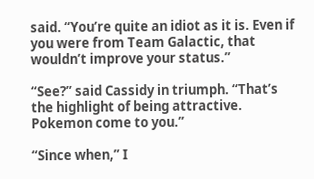said. “You’re quite an idiot as it is. Even if you were from Team Galactic, that wouldn’t improve your status.”

“See?” said Cassidy in triumph. “That’s the highlight of being attractive. Pokemon come to you.”

“Since when,” I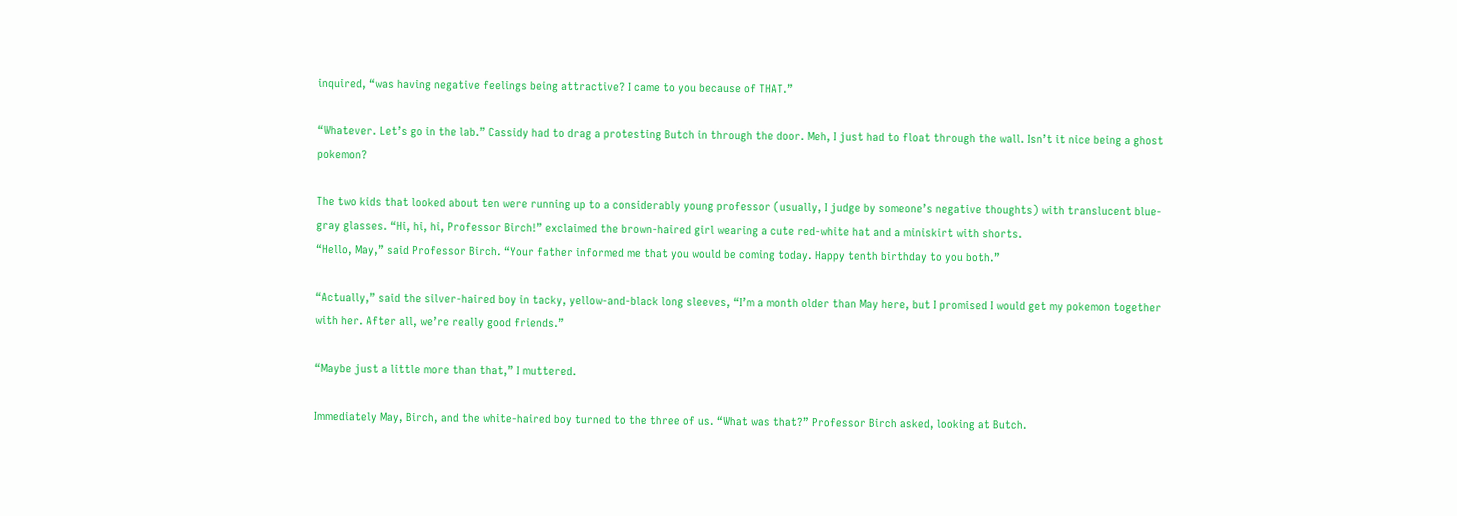inquired, “was having negative feelings being attractive? I came to you because of THAT.”

“Whatever. Let’s go in the lab.” Cassidy had to drag a protesting Butch in through the door. Meh, I just had to float through the wall. Isn’t it nice being a ghost pokemon?

The two kids that looked about ten were running up to a considerably young professor (usually, I judge by someone’s negative thoughts) with translucent blue-gray glasses. “Hi, hi, hi, Professor Birch!” exclaimed the brown-haired girl wearing a cute red-white hat and a miniskirt with shorts.
“Hello, May,” said Professor Birch. “Your father informed me that you would be coming today. Happy tenth birthday to you both.”

“Actually,” said the silver-haired boy in tacky, yellow-and-black long sleeves, “I’m a month older than May here, but I promised I would get my pokemon together with her. After all, we’re really good friends.”

“Maybe just a little more than that,” I muttered.

Immediately May, Birch, and the white-haired boy turned to the three of us. “What was that?” Professor Birch asked, looking at Butch.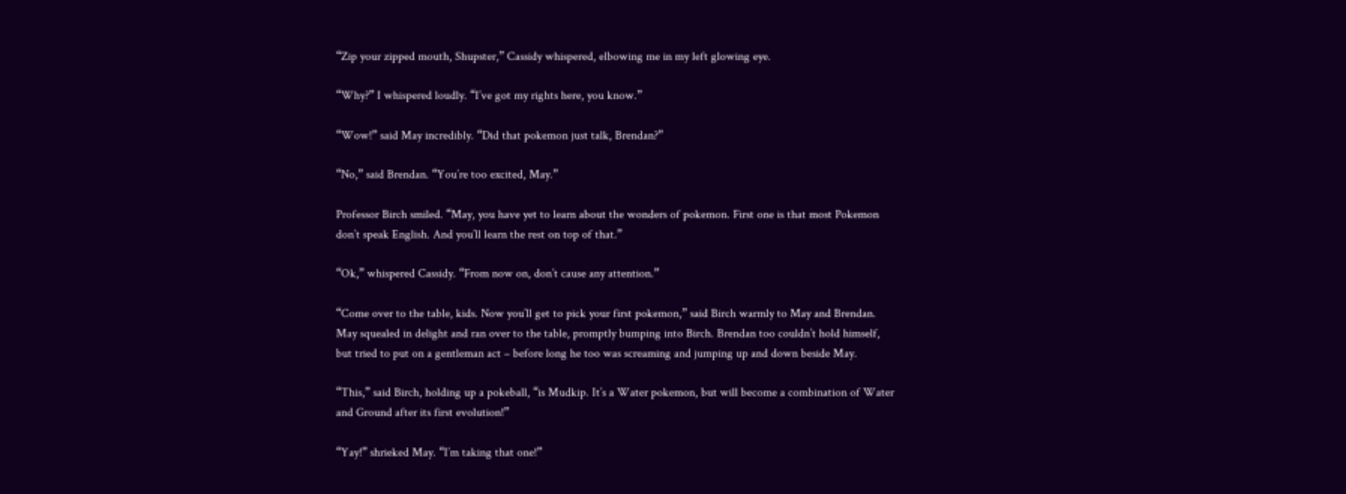“Zip your zipped mouth, Shupster,” Cassidy whispered, elbowing me in my left glowing eye.

“Why?” I whispered loudly. “I’ve got my rights here, you know.”

“Wow!” said May incredibly. “Did that pokemon just talk, Brendan?”

“No,” said Brendan. “You’re too excited, May.”

Professor Birch smiled. “May, you have yet to learn about the wonders of pokemon. First one is that most Pokemon don’t speak English. And you’ll learn the rest on top of that.”

“Ok,” whispered Cassidy. “From now on, don’t cause any attention.”

“Come over to the table, kids. Now you’ll get to pick your first pokemon,” said Birch warmly to May and Brendan. May squealed in delight and ran over to the table, promptly bumping into Birch. Brendan too couldn’t hold himself, but tried to put on a gentleman act – before long he too was screaming and jumping up and down beside May.

“This,” said Birch, holding up a pokeball, “is Mudkip. It’s a Water pokemon, but will become a combination of Water and Ground after its first evolution!”

“Yay!” shrieked May. “I’m taking that one!”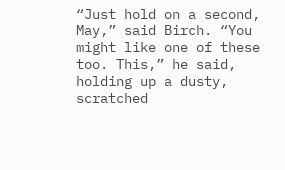“Just hold on a second, May,” said Birch. “You might like one of these too. This,” he said, holding up a dusty, scratched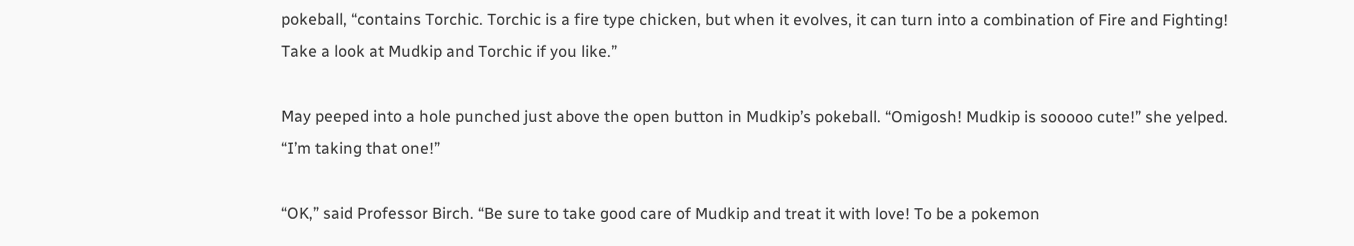pokeball, “contains Torchic. Torchic is a fire type chicken, but when it evolves, it can turn into a combination of Fire and Fighting! Take a look at Mudkip and Torchic if you like.”

May peeped into a hole punched just above the open button in Mudkip’s pokeball. “Omigosh! Mudkip is sooooo cute!” she yelped. “I’m taking that one!”

“OK,” said Professor Birch. “Be sure to take good care of Mudkip and treat it with love! To be a pokemon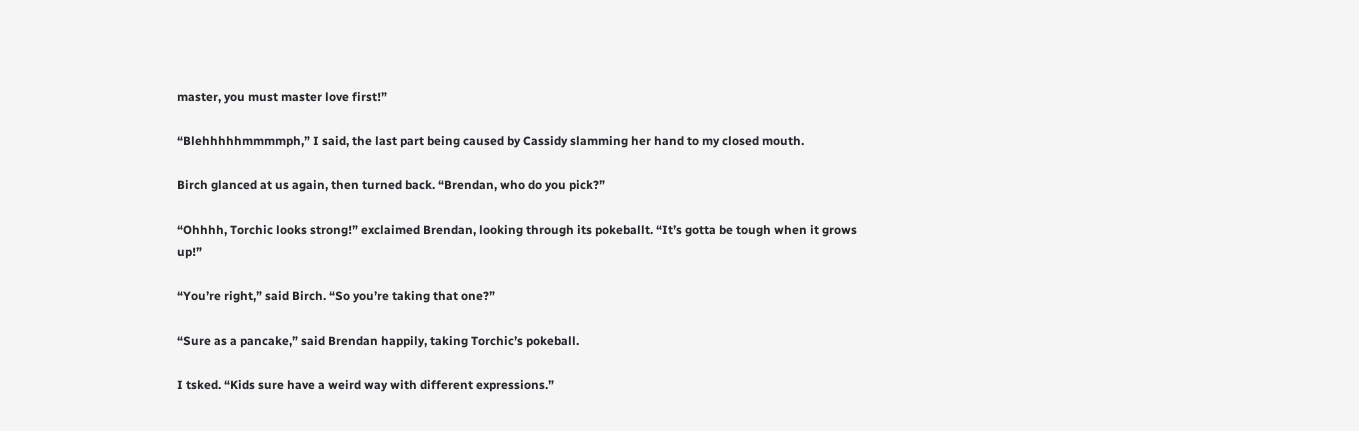master, you must master love first!”

“Blehhhhhmmmmph,” I said, the last part being caused by Cassidy slamming her hand to my closed mouth.

Birch glanced at us again, then turned back. “Brendan, who do you pick?”

“Ohhhh, Torchic looks strong!” exclaimed Brendan, looking through its pokeballt. “It’s gotta be tough when it grows up!”

“You’re right,” said Birch. “So you’re taking that one?”

“Sure as a pancake,” said Brendan happily, taking Torchic’s pokeball.

I tsked. “Kids sure have a weird way with different expressions.”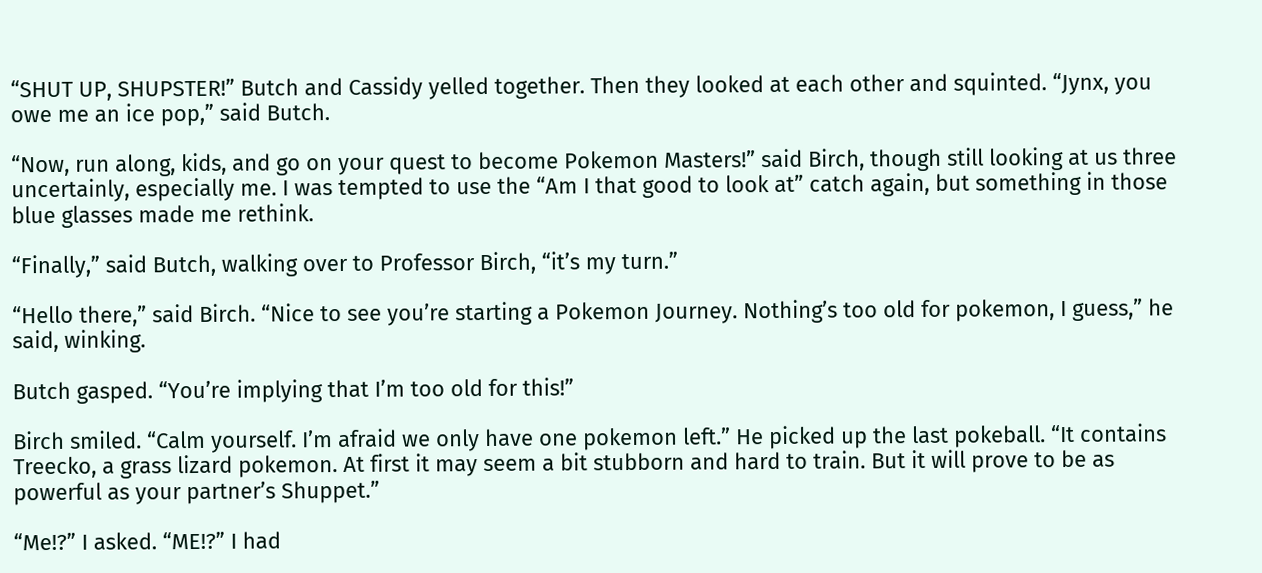“SHUT UP, SHUPSTER!” Butch and Cassidy yelled together. Then they looked at each other and squinted. “Jynx, you owe me an ice pop,” said Butch.

“Now, run along, kids, and go on your quest to become Pokemon Masters!” said Birch, though still looking at us three uncertainly, especially me. I was tempted to use the “Am I that good to look at” catch again, but something in those blue glasses made me rethink.

“Finally,” said Butch, walking over to Professor Birch, “it’s my turn.”

“Hello there,” said Birch. “Nice to see you’re starting a Pokemon Journey. Nothing’s too old for pokemon, I guess,” he said, winking.

Butch gasped. “You’re implying that I’m too old for this!”

Birch smiled. “Calm yourself. I’m afraid we only have one pokemon left.” He picked up the last pokeball. “It contains Treecko, a grass lizard pokemon. At first it may seem a bit stubborn and hard to train. But it will prove to be as powerful as your partner’s Shuppet.”

“Me!?” I asked. “ME!?” I had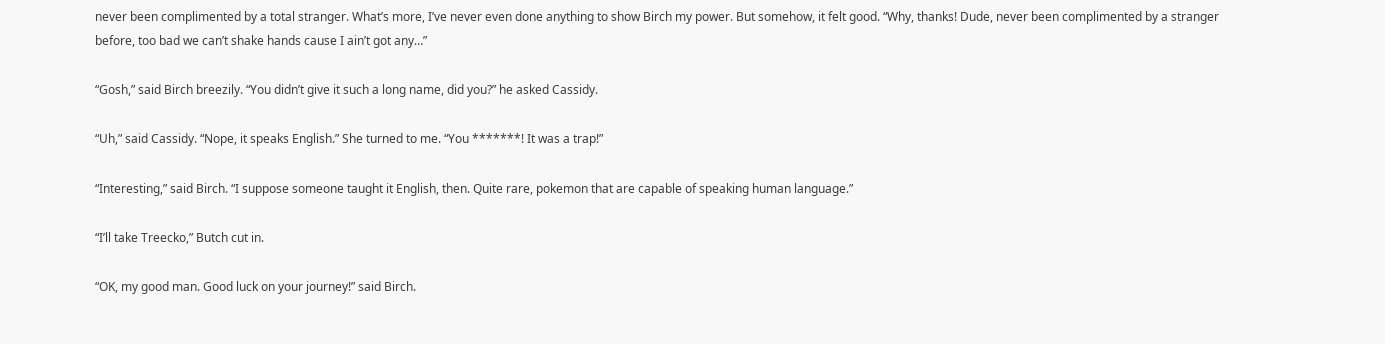never been complimented by a total stranger. What’s more, I’ve never even done anything to show Birch my power. But somehow, it felt good. “Why, thanks! Dude, never been complimented by a stranger before, too bad we can’t shake hands cause I ain’t got any…”

“Gosh,” said Birch breezily. “You didn’t give it such a long name, did you?” he asked Cassidy.

“Uh,” said Cassidy. “Nope, it speaks English.” She turned to me. “You *******! It was a trap!”

“Interesting,” said Birch. “I suppose someone taught it English, then. Quite rare, pokemon that are capable of speaking human language.”

“I’ll take Treecko,” Butch cut in.

“OK, my good man. Good luck on your journey!” said Birch.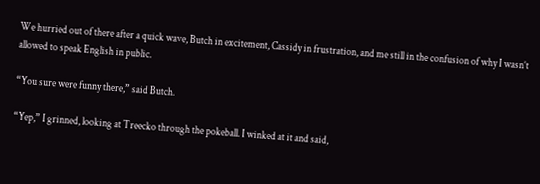We hurried out of there after a quick wave, Butch in excitement, Cassidy in frustration, and me still in the confusion of why I wasn’t allowed to speak English in public.

“You sure were funny there,” said Butch.

“Yep,” I grinned, looking at Treecko through the pokeball. I winked at it and said,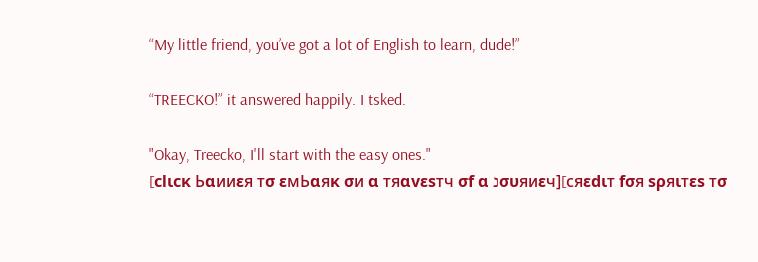“My little friend, you’ve got a lot of English to learn, dude!”

“TREECKO!” it answered happily. I tsked.

"Okay, Treecko, I'll start with the easy ones."
[clιcκ Ьαииεя тσ εмЬαяκ σи α тяαvεsтч σf α נσυяиεч][cяεdιт fσя sρяιтεs тσ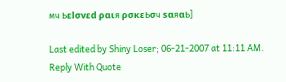мч Ьεlσvεd ραιя ρσκεЬσч sαяαЬ]

Last edited by Shiny Loser; 06-21-2007 at 11:11 AM.
Reply With Quote